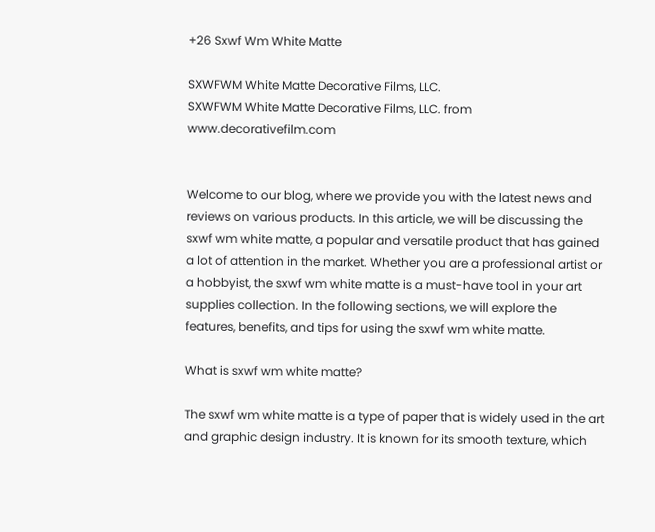+26 Sxwf Wm White Matte

SXWFWM White Matte Decorative Films, LLC.
SXWFWM White Matte Decorative Films, LLC. from www.decorativefilm.com


Welcome to our blog, where we provide you with the latest news and reviews on various products. In this article, we will be discussing the sxwf wm white matte, a popular and versatile product that has gained a lot of attention in the market. Whether you are a professional artist or a hobbyist, the sxwf wm white matte is a must-have tool in your art supplies collection. In the following sections, we will explore the features, benefits, and tips for using the sxwf wm white matte.

What is sxwf wm white matte?

The sxwf wm white matte is a type of paper that is widely used in the art and graphic design industry. It is known for its smooth texture, which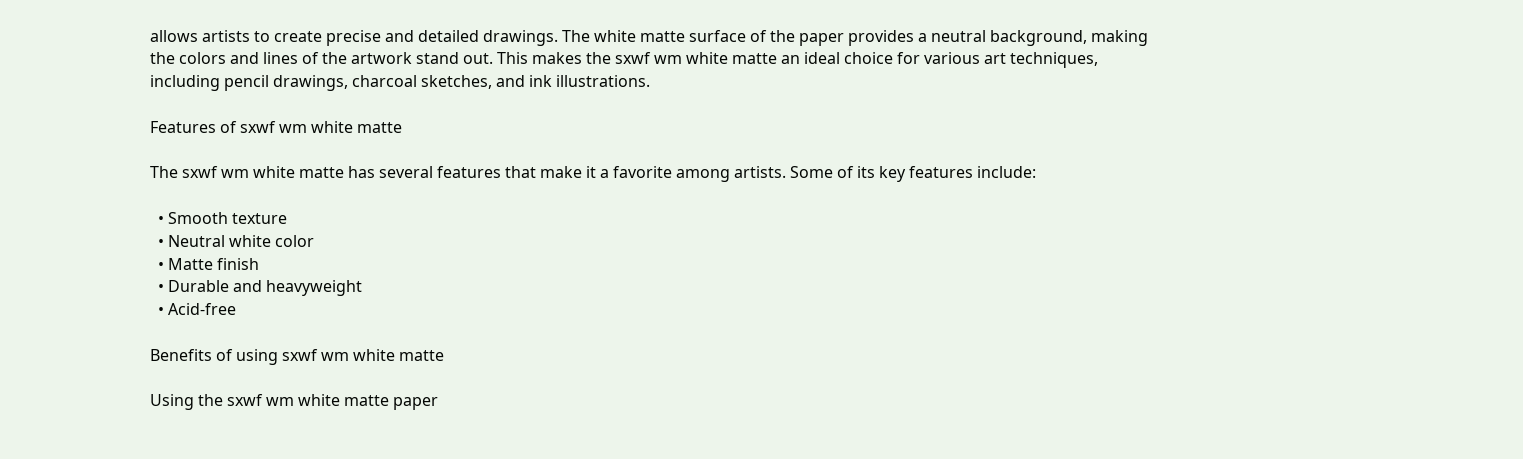allows artists to create precise and detailed drawings. The white matte surface of the paper provides a neutral background, making the colors and lines of the artwork stand out. This makes the sxwf wm white matte an ideal choice for various art techniques, including pencil drawings, charcoal sketches, and ink illustrations.

Features of sxwf wm white matte

The sxwf wm white matte has several features that make it a favorite among artists. Some of its key features include:

  • Smooth texture
  • Neutral white color
  • Matte finish
  • Durable and heavyweight
  • Acid-free

Benefits of using sxwf wm white matte

Using the sxwf wm white matte paper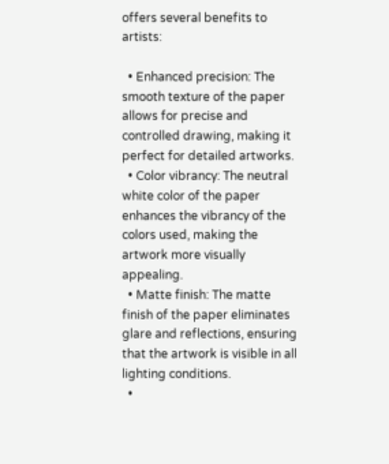offers several benefits to artists:

  • Enhanced precision: The smooth texture of the paper allows for precise and controlled drawing, making it perfect for detailed artworks.
  • Color vibrancy: The neutral white color of the paper enhances the vibrancy of the colors used, making the artwork more visually appealing.
  • Matte finish: The matte finish of the paper eliminates glare and reflections, ensuring that the artwork is visible in all lighting conditions.
  •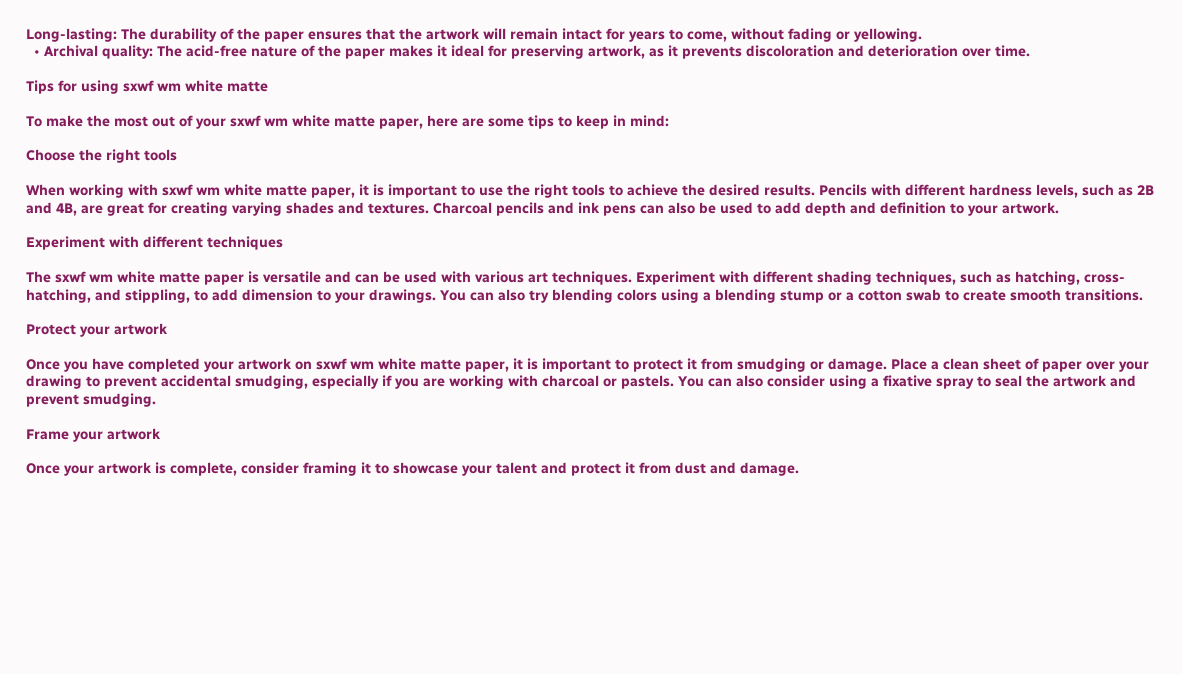Long-lasting: The durability of the paper ensures that the artwork will remain intact for years to come, without fading or yellowing.
  • Archival quality: The acid-free nature of the paper makes it ideal for preserving artwork, as it prevents discoloration and deterioration over time.

Tips for using sxwf wm white matte

To make the most out of your sxwf wm white matte paper, here are some tips to keep in mind:

Choose the right tools

When working with sxwf wm white matte paper, it is important to use the right tools to achieve the desired results. Pencils with different hardness levels, such as 2B and 4B, are great for creating varying shades and textures. Charcoal pencils and ink pens can also be used to add depth and definition to your artwork.

Experiment with different techniques

The sxwf wm white matte paper is versatile and can be used with various art techniques. Experiment with different shading techniques, such as hatching, cross-hatching, and stippling, to add dimension to your drawings. You can also try blending colors using a blending stump or a cotton swab to create smooth transitions.

Protect your artwork

Once you have completed your artwork on sxwf wm white matte paper, it is important to protect it from smudging or damage. Place a clean sheet of paper over your drawing to prevent accidental smudging, especially if you are working with charcoal or pastels. You can also consider using a fixative spray to seal the artwork and prevent smudging.

Frame your artwork

Once your artwork is complete, consider framing it to showcase your talent and protect it from dust and damage.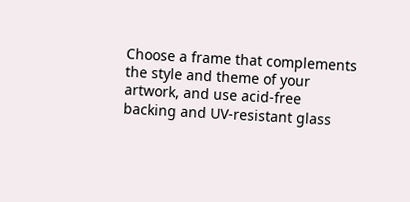Choose a frame that complements the style and theme of your artwork, and use acid-free backing and UV-resistant glass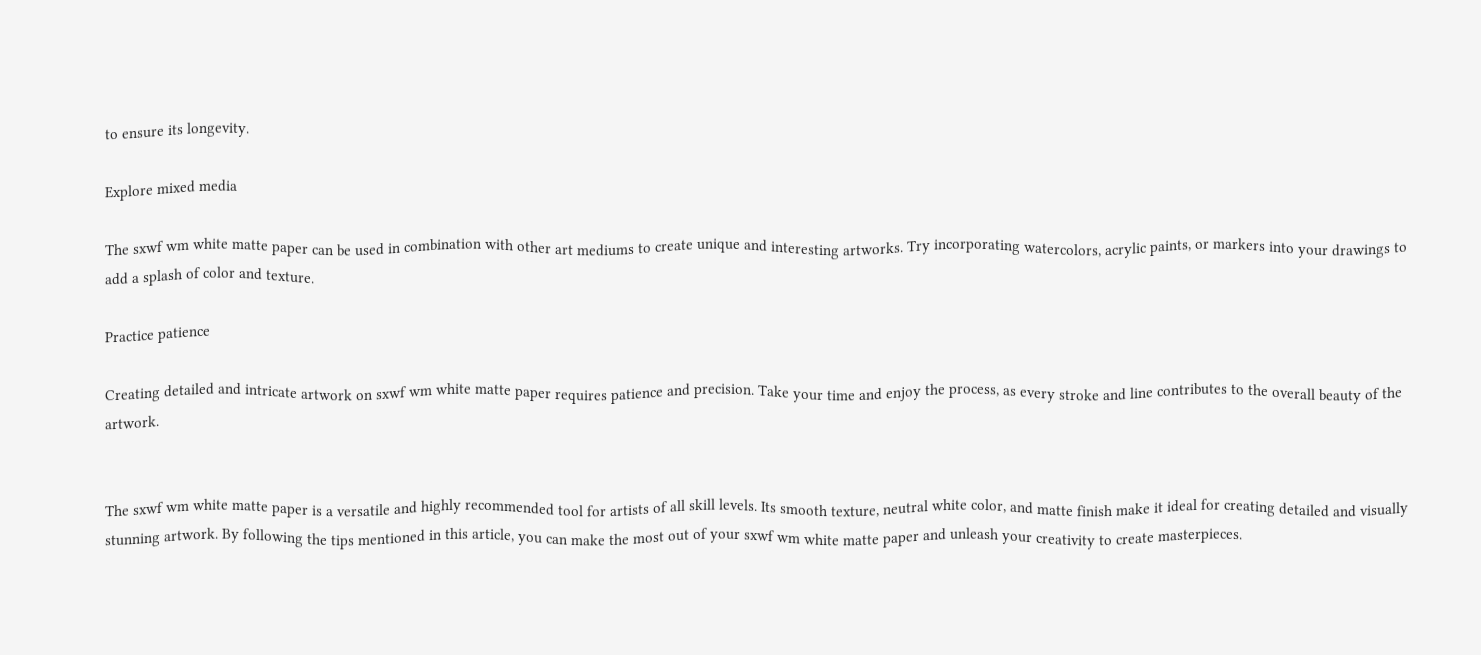to ensure its longevity.

Explore mixed media

The sxwf wm white matte paper can be used in combination with other art mediums to create unique and interesting artworks. Try incorporating watercolors, acrylic paints, or markers into your drawings to add a splash of color and texture.

Practice patience

Creating detailed and intricate artwork on sxwf wm white matte paper requires patience and precision. Take your time and enjoy the process, as every stroke and line contributes to the overall beauty of the artwork.


The sxwf wm white matte paper is a versatile and highly recommended tool for artists of all skill levels. Its smooth texture, neutral white color, and matte finish make it ideal for creating detailed and visually stunning artwork. By following the tips mentioned in this article, you can make the most out of your sxwf wm white matte paper and unleash your creativity to create masterpieces.